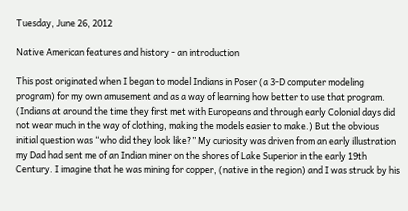Tuesday, June 26, 2012

Native American features and history - an introduction

This post originated when I began to model Indians in Poser (a 3-D computer modeling program) for my own amusement and as a way of learning how better to use that program. (Indians at around the time they first met with Europeans and through early Colonial days did not wear much in the way of clothing, making the models easier to make.) But the obvious initial question was “who did they look like?” My curiosity was driven from an early illustration my Dad had sent me of an Indian miner on the shores of Lake Superior in the early 19th Century. I imagine that he was mining for copper, (native in the region) and I was struck by his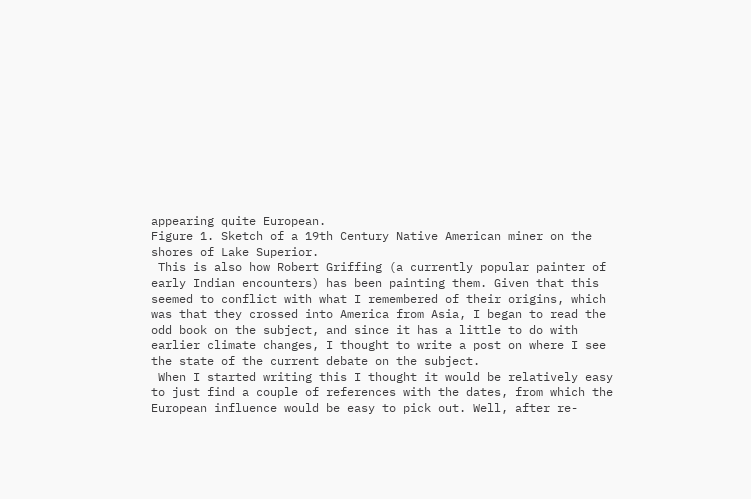appearing quite European.
Figure 1. Sketch of a 19th Century Native American miner on the shores of Lake Superior.
 This is also how Robert Griffing (a currently popular painter of early Indian encounters) has been painting them. Given that this seemed to conflict with what I remembered of their origins, which was that they crossed into America from Asia, I began to read the odd book on the subject, and since it has a little to do with earlier climate changes, I thought to write a post on where I see the state of the current debate on the subject.
 When I started writing this I thought it would be relatively easy to just find a couple of references with the dates, from which the European influence would be easy to pick out. Well, after re-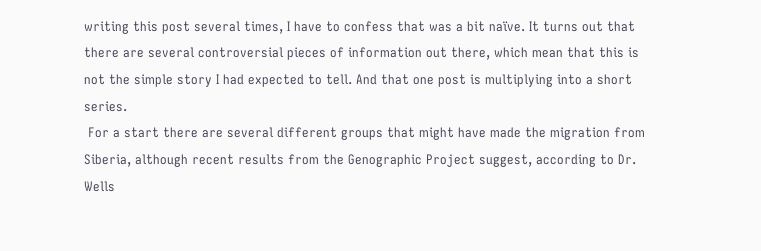writing this post several times, I have to confess that was a bit naïve. It turns out that there are several controversial pieces of information out there, which mean that this is not the simple story I had expected to tell. And that one post is multiplying into a short series.
 For a start there are several different groups that might have made the migration from Siberia, although recent results from the Genographic Project suggest, according to Dr. Wells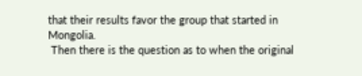that their results favor the group that started in Mongolia.
 Then there is the question as to when the original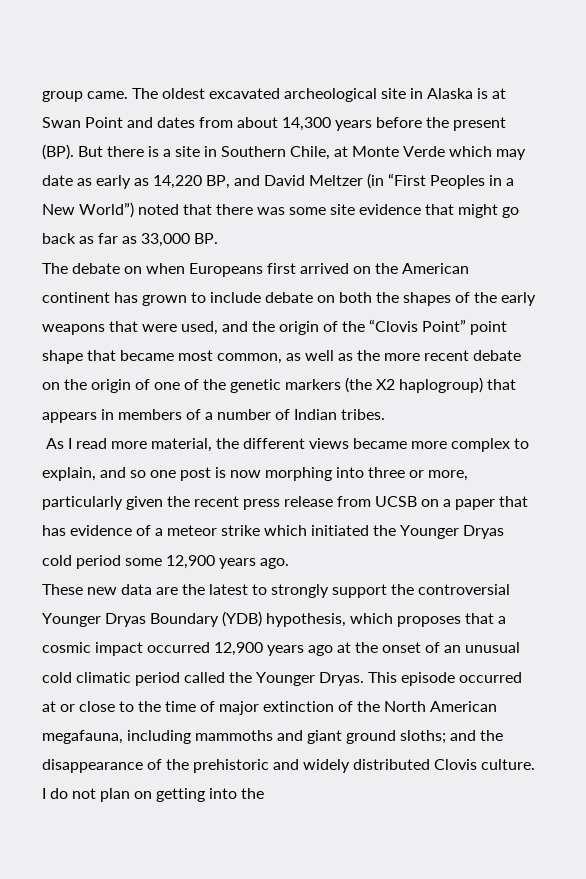group came. The oldest excavated archeological site in Alaska is at Swan Point and dates from about 14,300 years before the present (BP). But there is a site in Southern Chile, at Monte Verde which may date as early as 14,220 BP, and David Meltzer (in “First Peoples in a New World”) noted that there was some site evidence that might go back as far as 33,000 BP.
The debate on when Europeans first arrived on the American continent has grown to include debate on both the shapes of the early weapons that were used, and the origin of the “Clovis Point” point shape that became most common, as well as the more recent debate on the origin of one of the genetic markers (the X2 haplogroup) that appears in members of a number of Indian tribes.
 As I read more material, the different views became more complex to explain, and so one post is now morphing into three or more, particularly given the recent press release from UCSB on a paper that has evidence of a meteor strike which initiated the Younger Dryas cold period some 12,900 years ago.
These new data are the latest to strongly support the controversial Younger Dryas Boundary (YDB) hypothesis, which proposes that a cosmic impact occurred 12,900 years ago at the onset of an unusual cold climatic period called the Younger Dryas. This episode occurred at or close to the time of major extinction of the North American megafauna, including mammoths and giant ground sloths; and the disappearance of the prehistoric and widely distributed Clovis culture.
I do not plan on getting into the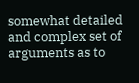somewhat detailed and complex set of arguments as to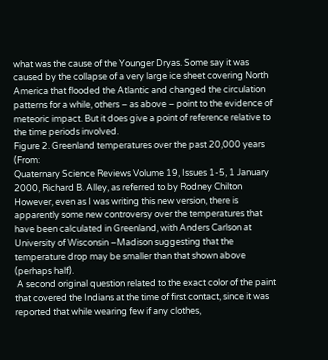what was the cause of the Younger Dryas. Some say it was caused by the collapse of a very large ice sheet covering North America that flooded the Atlantic and changed the circulation patterns for a while, others – as above – point to the evidence of meteoric impact. But it does give a point of reference relative to the time periods involved.
Figure 2. Greenland temperatures over the past 20,000 years (From:
Quaternary Science Reviews Volume 19, Issues 1-5, 1 January 2000, Richard B. Alley, as referred to by Rodney Chilton
However, even as I was writing this new version, there is apparently some new controversy over the temperatures that have been calculated in Greenland, with Anders Carlson at University of Wisconsin –Madison suggesting that the temperature drop may be smaller than that shown above (perhaps half).
 A second original question related to the exact color of the paint that covered the Indians at the time of first contact, since it was reported that while wearing few if any clothes,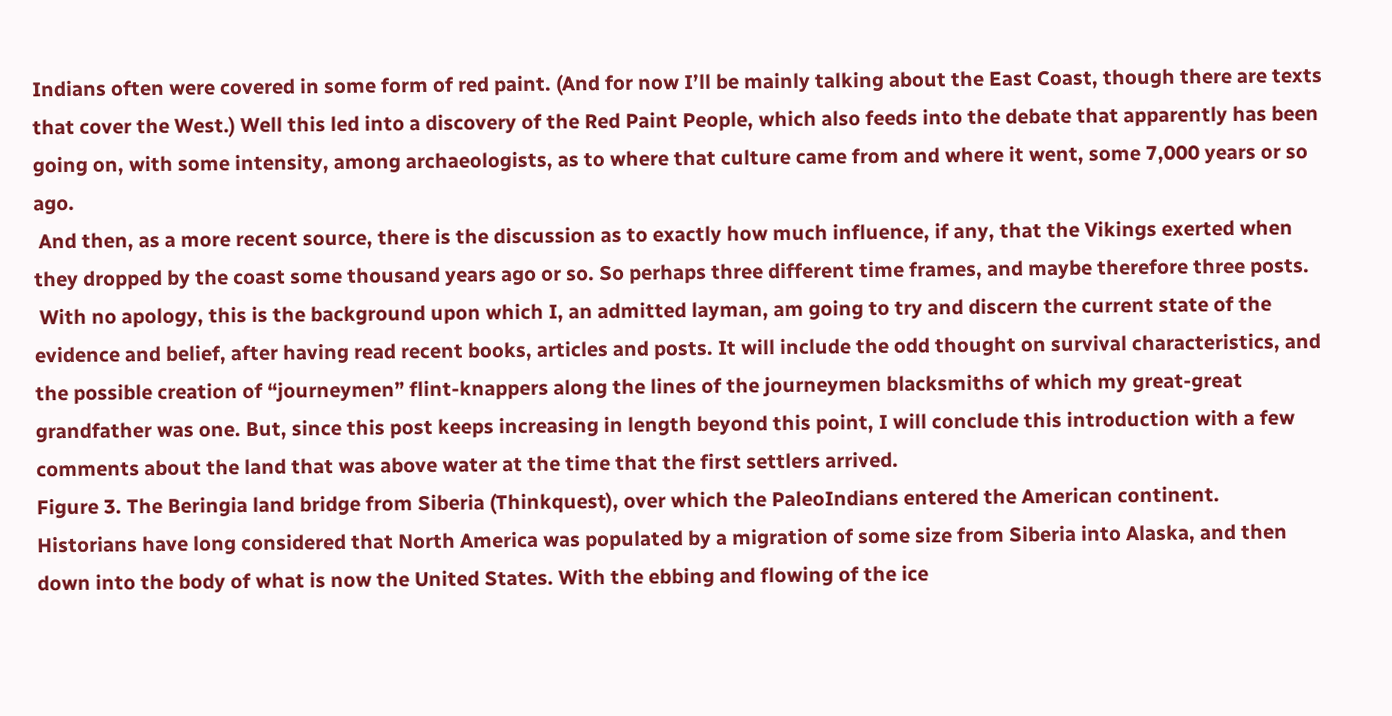Indians often were covered in some form of red paint. (And for now I’ll be mainly talking about the East Coast, though there are texts that cover the West.) Well this led into a discovery of the Red Paint People, which also feeds into the debate that apparently has been going on, with some intensity, among archaeologists, as to where that culture came from and where it went, some 7,000 years or so ago.
 And then, as a more recent source, there is the discussion as to exactly how much influence, if any, that the Vikings exerted when they dropped by the coast some thousand years ago or so. So perhaps three different time frames, and maybe therefore three posts.
 With no apology, this is the background upon which I, an admitted layman, am going to try and discern the current state of the evidence and belief, after having read recent books, articles and posts. It will include the odd thought on survival characteristics, and the possible creation of “journeymen” flint-knappers along the lines of the journeymen blacksmiths of which my great-great grandfather was one. But, since this post keeps increasing in length beyond this point, I will conclude this introduction with a few comments about the land that was above water at the time that the first settlers arrived.
Figure 3. The Beringia land bridge from Siberia (Thinkquest), over which the PaleoIndians entered the American continent.
Historians have long considered that North America was populated by a migration of some size from Siberia into Alaska, and then down into the body of what is now the United States. With the ebbing and flowing of the ice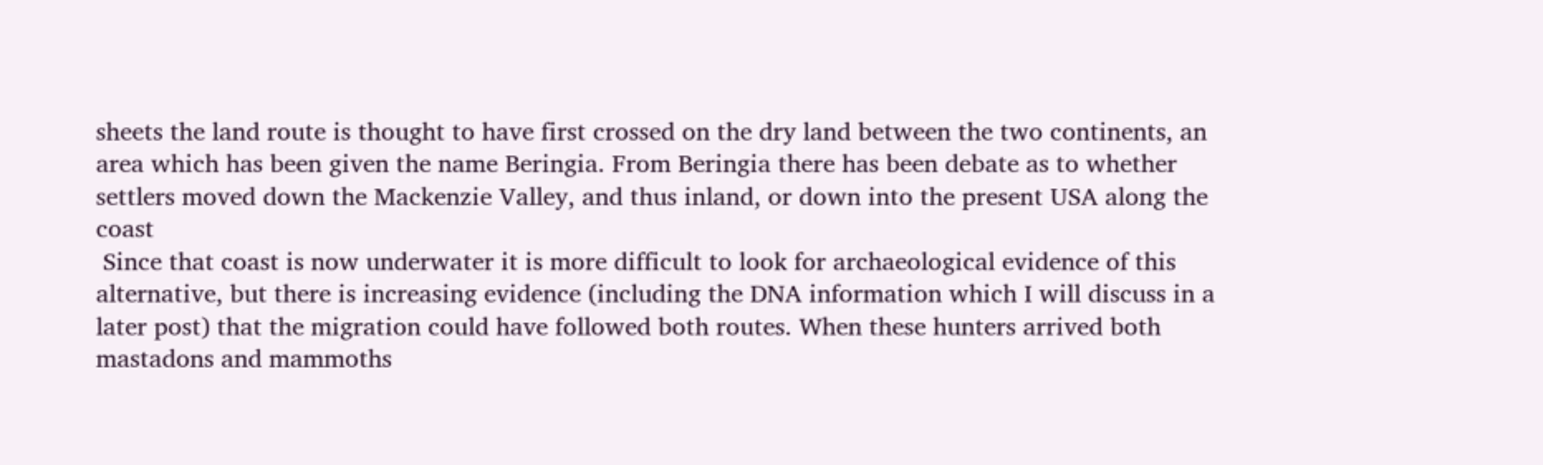sheets the land route is thought to have first crossed on the dry land between the two continents, an area which has been given the name Beringia. From Beringia there has been debate as to whether settlers moved down the Mackenzie Valley, and thus inland, or down into the present USA along the coast
 Since that coast is now underwater it is more difficult to look for archaeological evidence of this alternative, but there is increasing evidence (including the DNA information which I will discuss in a later post) that the migration could have followed both routes. When these hunters arrived both mastadons and mammoths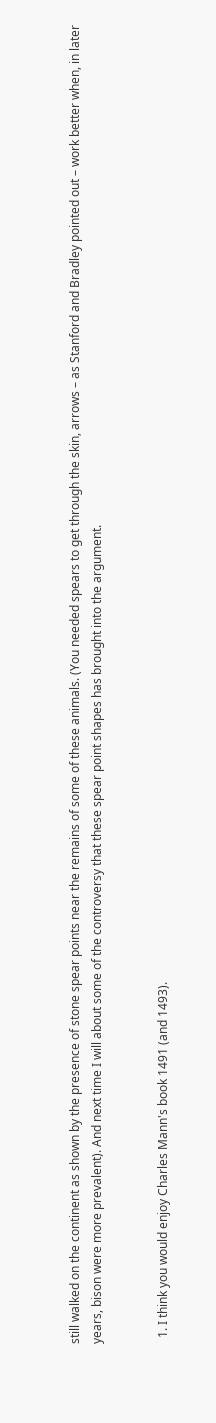still walked on the continent as shown by the presence of stone spear points near the remains of some of these animals. (You needed spears to get through the skin, arrows – as Stanford and Bradley pointed out – work better when, in later years, bison were more prevalent). And next time I will about some of the controversy that these spear point shapes has brought into the argument.


  1. I think you would enjoy Charles Mann's book 1491 (and 1493).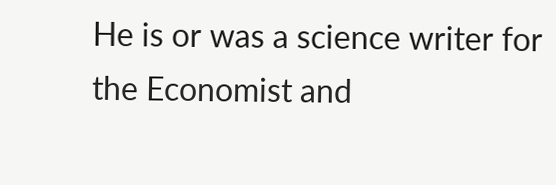He is or was a science writer for the Economist and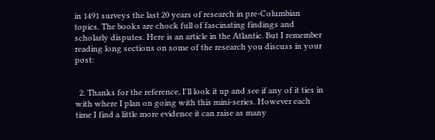in 1491 surveys the last 20 years of research in pre-Columbian topics. The books are chock full of fascinating findings and scholarly disputes. Here is an article in the Atlantic. But I remember reading long sections on some of the research you discuss in your post:


  2. Thanks for the reference, I'll look it up and see if any of it ties in with where I plan on going with this mini-series. However each time I find a little more evidence it can raise as many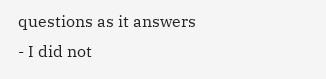questions as it answers - I did not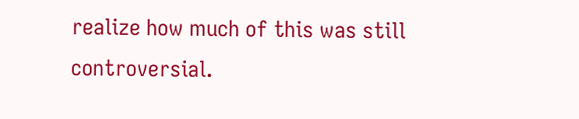realize how much of this was still controversial.